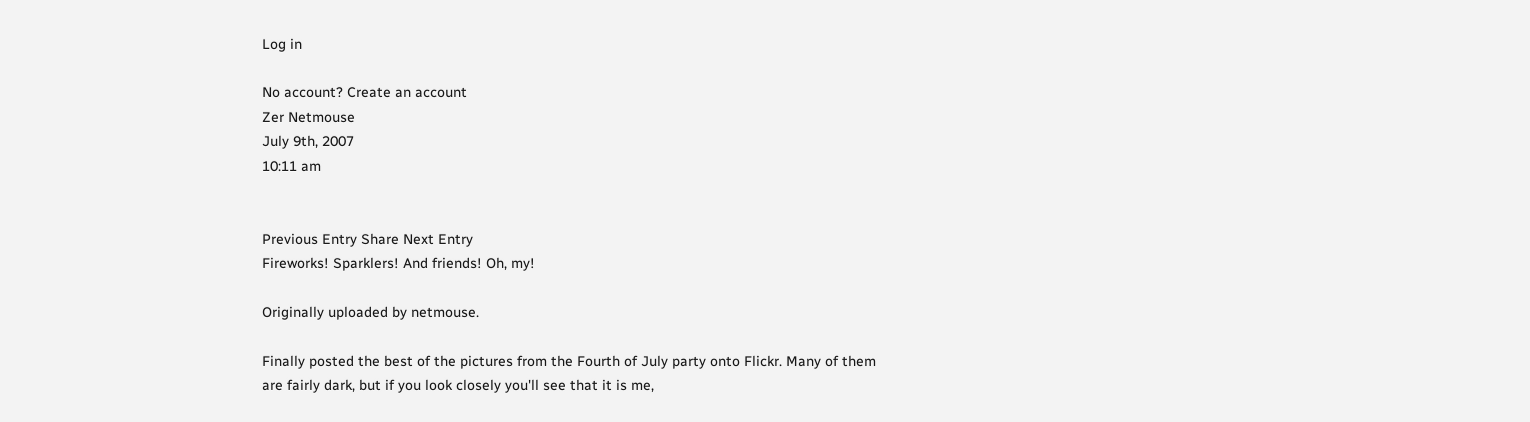Log in

No account? Create an account
Zer Netmouse
July 9th, 2007
10:11 am


Previous Entry Share Next Entry
Fireworks! Sparklers! And friends! Oh, my!

Originally uploaded by netmouse.

Finally posted the best of the pictures from the Fourth of July party onto Flickr. Many of them are fairly dark, but if you look closely you'll see that it is me,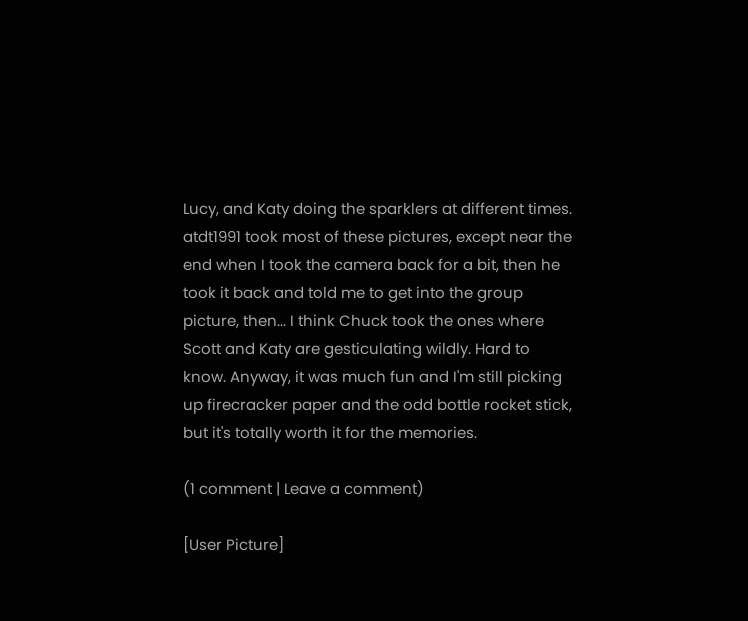Lucy, and Katy doing the sparklers at different times. atdt1991 took most of these pictures, except near the end when I took the camera back for a bit, then he took it back and told me to get into the group picture, then... I think Chuck took the ones where Scott and Katy are gesticulating wildly. Hard to know. Anyway, it was much fun and I'm still picking up firecracker paper and the odd bottle rocket stick, but it's totally worth it for the memories.

(1 comment | Leave a comment)

[User Picture]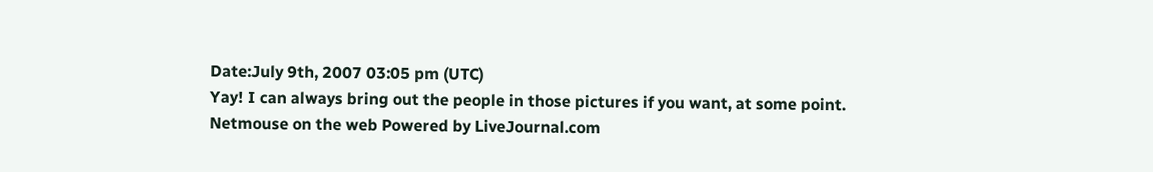Date:July 9th, 2007 03:05 pm (UTC)
Yay! I can always bring out the people in those pictures if you want, at some point.
Netmouse on the web Powered by LiveJournal.com